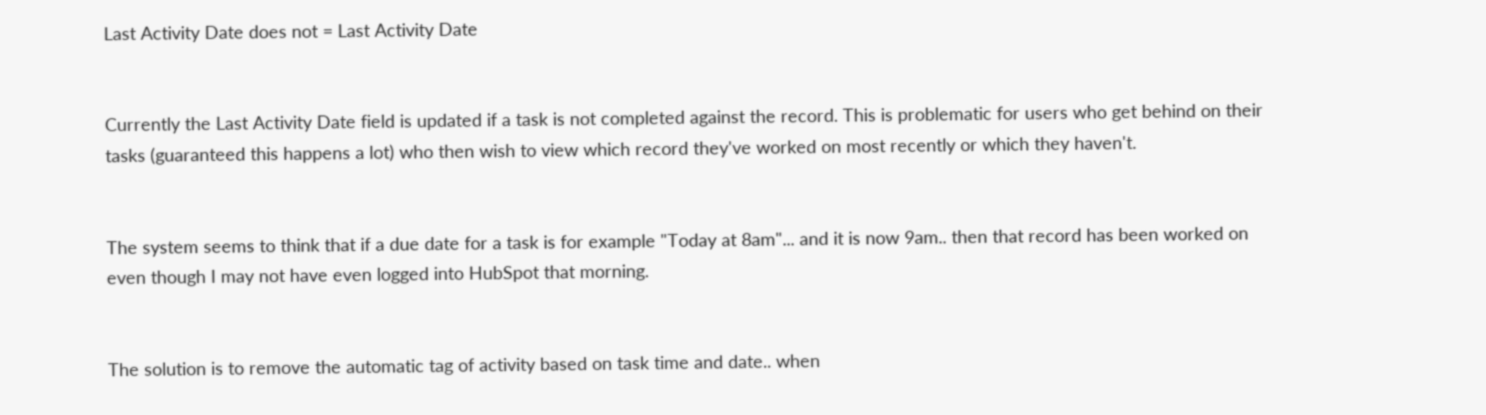Last Activity Date does not = Last Activity Date


Currently the Last Activity Date field is updated if a task is not completed against the record. This is problematic for users who get behind on their tasks (guaranteed this happens a lot) who then wish to view which record they've worked on most recently or which they haven't.


The system seems to think that if a due date for a task is for example "Today at 8am"... and it is now 9am.. then that record has been worked on even though I may not have even logged into HubSpot that morning.


The solution is to remove the automatic tag of activity based on task time and date.. when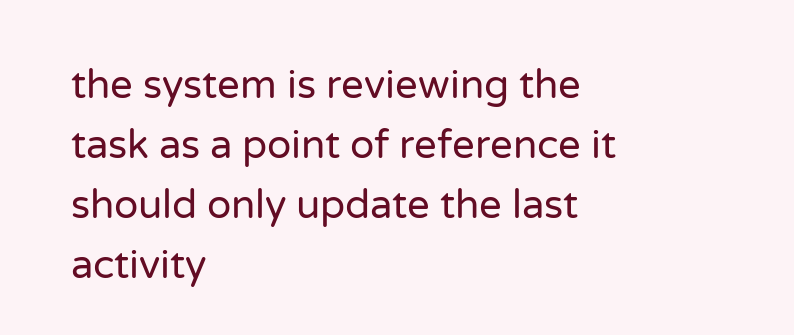the system is reviewing the task as a point of reference it should only update the last activity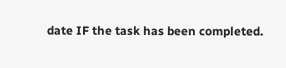date IF the task has been completed.